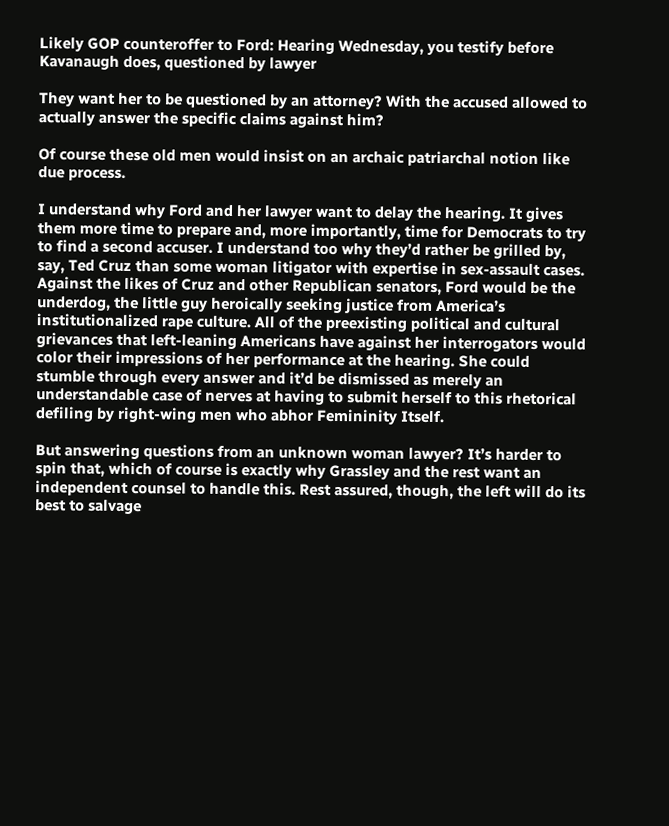Likely GOP counteroffer to Ford: Hearing Wednesday, you testify before Kavanaugh does, questioned by lawyer

They want her to be questioned by an attorney? With the accused allowed to actually answer the specific claims against him?

Of course these old men would insist on an archaic patriarchal notion like due process.

I understand why Ford and her lawyer want to delay the hearing. It gives them more time to prepare and, more importantly, time for Democrats to try to find a second accuser. I understand too why they’d rather be grilled by, say, Ted Cruz than some woman litigator with expertise in sex-assault cases. Against the likes of Cruz and other Republican senators, Ford would be the underdog, the little guy heroically seeking justice from America’s institutionalized rape culture. All of the preexisting political and cultural grievances that left-leaning Americans have against her interrogators would color their impressions of her performance at the hearing. She could stumble through every answer and it’d be dismissed as merely an understandable case of nerves at having to submit herself to this rhetorical defiling by right-wing men who abhor Femininity Itself.

But answering questions from an unknown woman lawyer? It’s harder to spin that, which of course is exactly why Grassley and the rest want an independent counsel to handle this. Rest assured, though, the left will do its best to salvage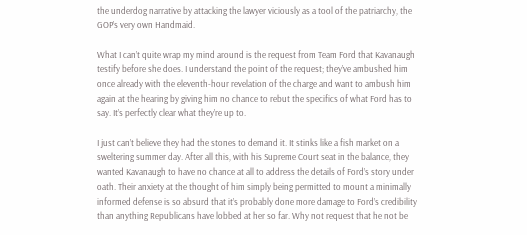the underdog narrative by attacking the lawyer viciously as a tool of the patriarchy, the GOP’s very own Handmaid.

What I can’t quite wrap my mind around is the request from Team Ford that Kavanaugh testify before she does. I understand the point of the request; they’ve ambushed him once already with the eleventh-hour revelation of the charge and want to ambush him again at the hearing by giving him no chance to rebut the specifics of what Ford has to say. It’s perfectly clear what they’re up to.

I just can’t believe they had the stones to demand it. It stinks like a fish market on a sweltering summer day. After all this, with his Supreme Court seat in the balance, they wanted Kavanaugh to have no chance at all to address the details of Ford’s story under oath. Their anxiety at the thought of him simply being permitted to mount a minimally informed defense is so absurd that it’s probably done more damage to Ford’s credibility than anything Republicans have lobbed at her so far. Why not request that he not be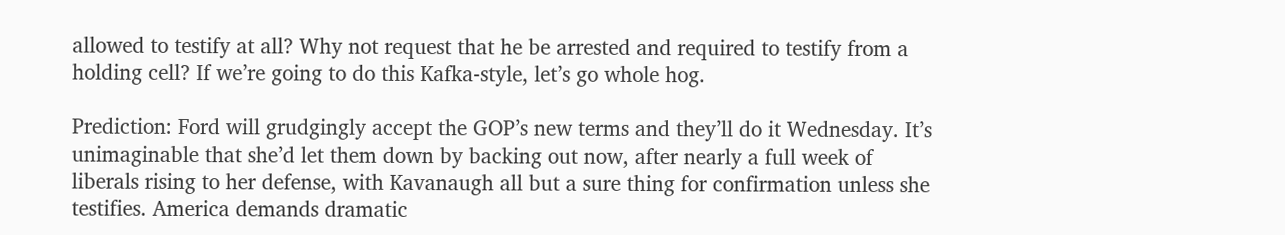allowed to testify at all? Why not request that he be arrested and required to testify from a holding cell? If we’re going to do this Kafka-style, let’s go whole hog.

Prediction: Ford will grudgingly accept the GOP’s new terms and they’ll do it Wednesday. It’s unimaginable that she’d let them down by backing out now, after nearly a full week of liberals rising to her defense, with Kavanaugh all but a sure thing for confirmation unless she testifies. America demands dramatic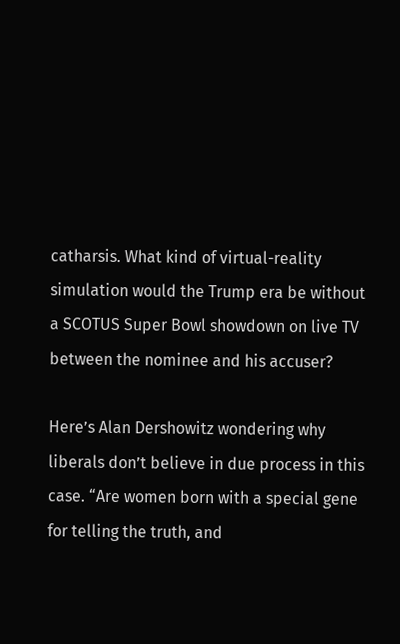catharsis. What kind of virtual-reality simulation would the Trump era be without a SCOTUS Super Bowl showdown on live TV between the nominee and his accuser?

Here’s Alan Dershowitz wondering why liberals don’t believe in due process in this case. “Are women born with a special gene for telling the truth, and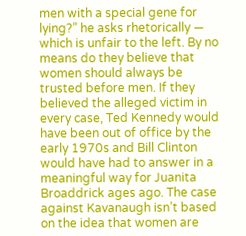men with a special gene for lying?” he asks rhetorically — which is unfair to the left. By no means do they believe that women should always be trusted before men. If they believed the alleged victim in every case, Ted Kennedy would have been out of office by the early 1970s and Bill Clinton would have had to answer in a meaningful way for Juanita Broaddrick ages ago. The case against Kavanaugh isn’t based on the idea that women are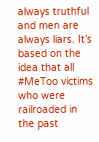always truthful and men are always liars. It’s based on the idea that all #MeToo victims who were railroaded in the past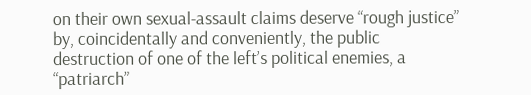on their own sexual-assault claims deserve “rough justice” by, coincidentally and conveniently, the public destruction of one of the left’s political enemies, a “patriarch”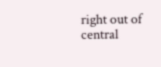right out of central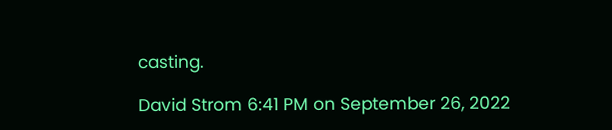casting.

David Strom 6:41 PM on September 26, 2022